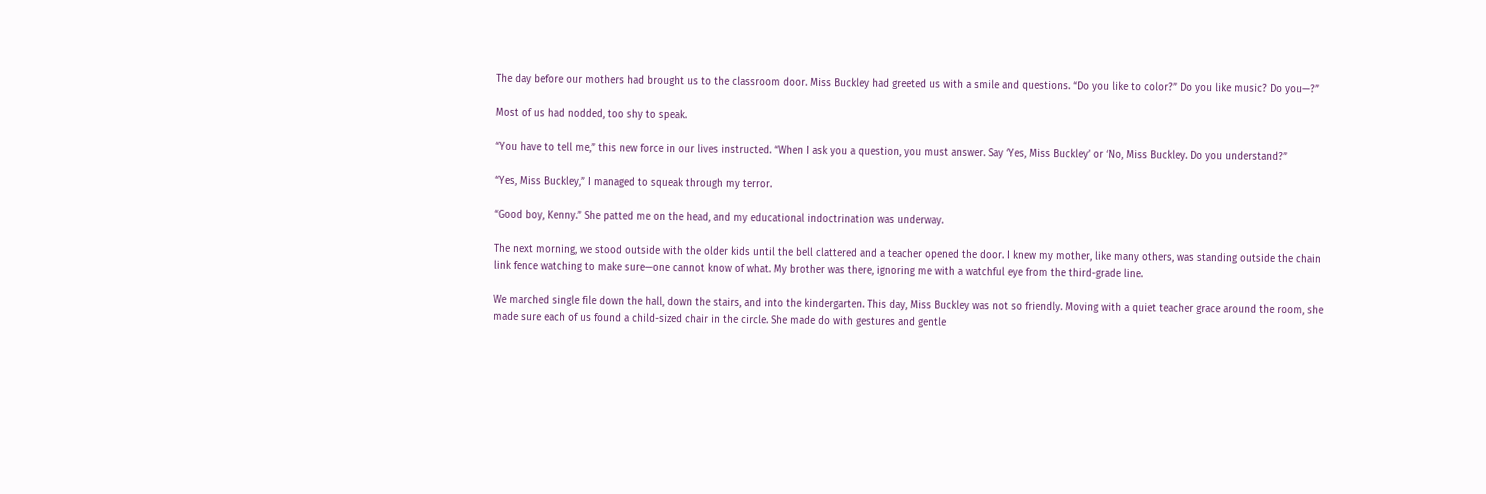The day before our mothers had brought us to the classroom door. Miss Buckley had greeted us with a smile and questions. “Do you like to color?” Do you like music? Do you—?”

Most of us had nodded, too shy to speak.

“You have to tell me,” this new force in our lives instructed. “When I ask you a question, you must answer. Say ‘Yes, Miss Buckley’ or ‘No, Miss Buckley. Do you understand?”

“Yes, Miss Buckley,” I managed to squeak through my terror.

“Good boy, Kenny.” She patted me on the head, and my educational indoctrination was underway.

The next morning, we stood outside with the older kids until the bell clattered and a teacher opened the door. I knew my mother, like many others, was standing outside the chain link fence watching to make sure—one cannot know of what. My brother was there, ignoring me with a watchful eye from the third-grade line.

We marched single file down the hall, down the stairs, and into the kindergarten. This day, Miss Buckley was not so friendly. Moving with a quiet teacher grace around the room, she made sure each of us found a child-sized chair in the circle. She made do with gestures and gentle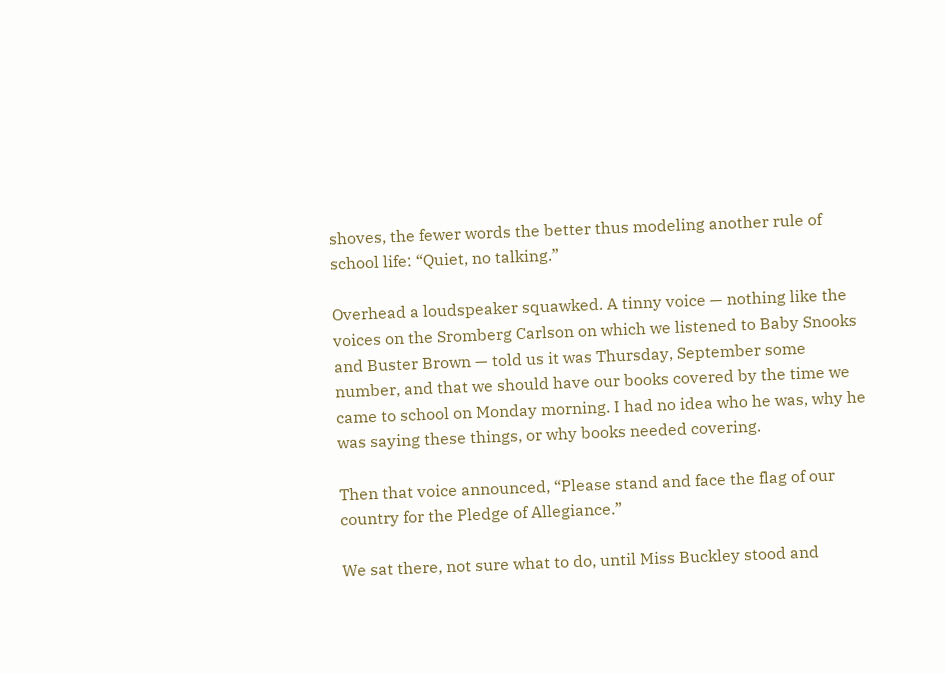shoves, the fewer words the better thus modeling another rule of school life: “Quiet, no talking.”

Overhead a loudspeaker squawked. A tinny voice — nothing like the voices on the Sromberg Carlson on which we listened to Baby Snooks and Buster Brown — told us it was Thursday, September some number, and that we should have our books covered by the time we came to school on Monday morning. I had no idea who he was, why he was saying these things, or why books needed covering.

Then that voice announced, “Please stand and face the flag of our country for the Pledge of Allegiance.”

We sat there, not sure what to do, until Miss Buckley stood and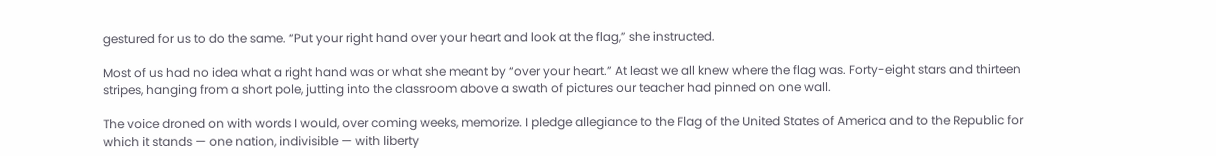gestured for us to do the same. “Put your right hand over your heart and look at the flag,” she instructed.

Most of us had no idea what a right hand was or what she meant by “over your heart.” At least we all knew where the flag was. Forty-eight stars and thirteen stripes, hanging from a short pole, jutting into the classroom above a swath of pictures our teacher had pinned on one wall.

The voice droned on with words I would, over coming weeks, memorize. I pledge allegiance to the Flag of the United States of America and to the Republic for which it stands — one nation, indivisible — with liberty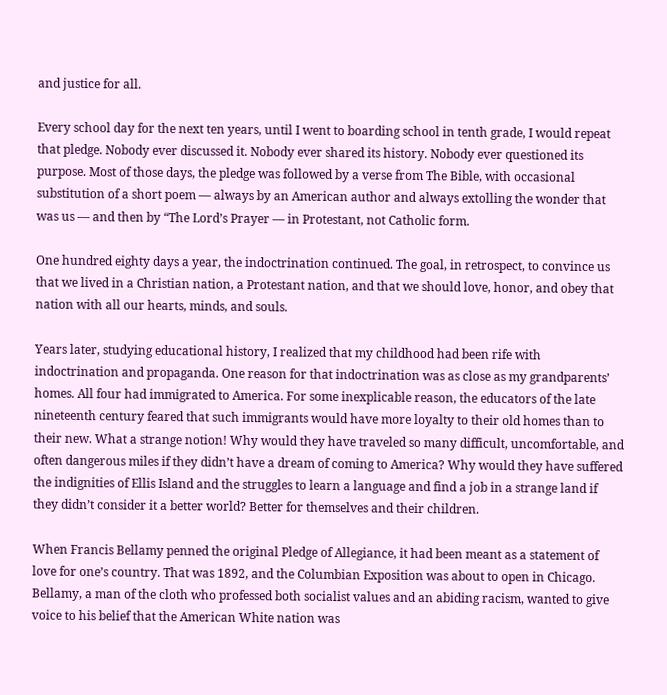and justice for all.

Every school day for the next ten years, until I went to boarding school in tenth grade, I would repeat that pledge. Nobody ever discussed it. Nobody ever shared its history. Nobody ever questioned its purpose. Most of those days, the pledge was followed by a verse from The Bible, with occasional substitution of a short poem — always by an American author and always extolling the wonder that was us — and then by “The Lord’s Prayer — in Protestant, not Catholic form.

One hundred eighty days a year, the indoctrination continued. The goal, in retrospect, to convince us that we lived in a Christian nation, a Protestant nation, and that we should love, honor, and obey that nation with all our hearts, minds, and souls.

Years later, studying educational history, I realized that my childhood had been rife with indoctrination and propaganda. One reason for that indoctrination was as close as my grandparents’ homes. All four had immigrated to America. For some inexplicable reason, the educators of the late nineteenth century feared that such immigrants would have more loyalty to their old homes than to their new. What a strange notion! Why would they have traveled so many difficult, uncomfortable, and often dangerous miles if they didn’t have a dream of coming to America? Why would they have suffered the indignities of Ellis Island and the struggles to learn a language and find a job in a strange land if they didn’t consider it a better world? Better for themselves and their children.

When Francis Bellamy penned the original Pledge of Allegiance, it had been meant as a statement of love for one’s country. That was 1892, and the Columbian Exposition was about to open in Chicago. Bellamy, a man of the cloth who professed both socialist values and an abiding racism, wanted to give voice to his belief that the American White nation was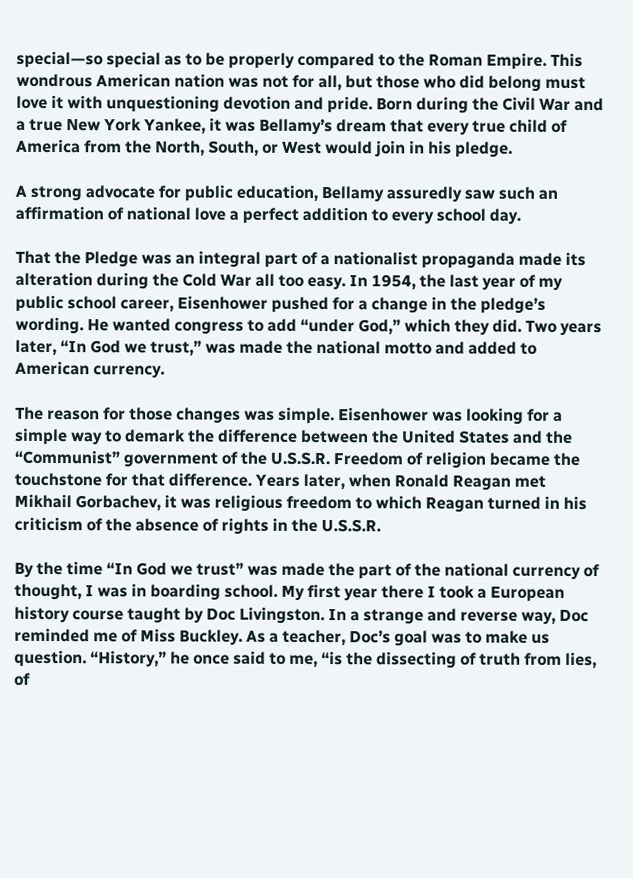special—so special as to be properly compared to the Roman Empire. This wondrous American nation was not for all, but those who did belong must love it with unquestioning devotion and pride. Born during the Civil War and a true New York Yankee, it was Bellamy’s dream that every true child of America from the North, South, or West would join in his pledge.

A strong advocate for public education, Bellamy assuredly saw such an affirmation of national love a perfect addition to every school day.

That the Pledge was an integral part of a nationalist propaganda made its alteration during the Cold War all too easy. In 1954, the last year of my public school career, Eisenhower pushed for a change in the pledge’s wording. He wanted congress to add “under God,” which they did. Two years later, “In God we trust,” was made the national motto and added to American currency.

The reason for those changes was simple. Eisenhower was looking for a simple way to demark the difference between the United States and the “Communist” government of the U.S.S.R. Freedom of religion became the touchstone for that difference. Years later, when Ronald Reagan met Mikhail Gorbachev, it was religious freedom to which Reagan turned in his criticism of the absence of rights in the U.S.S.R.

By the time “In God we trust” was made the part of the national currency of thought, I was in boarding school. My first year there I took a European history course taught by Doc Livingston. In a strange and reverse way, Doc reminded me of Miss Buckley. As a teacher, Doc’s goal was to make us question. “History,” he once said to me, “is the dissecting of truth from lies, of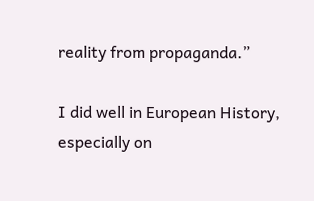reality from propaganda.”

I did well in European History, especially on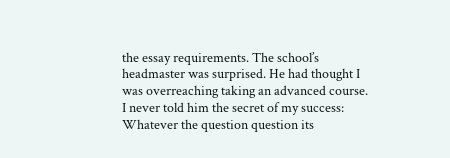the essay requirements. The school’s headmaster was surprised. He had thought I was overreaching taking an advanced course. I never told him the secret of my success: Whatever the question question its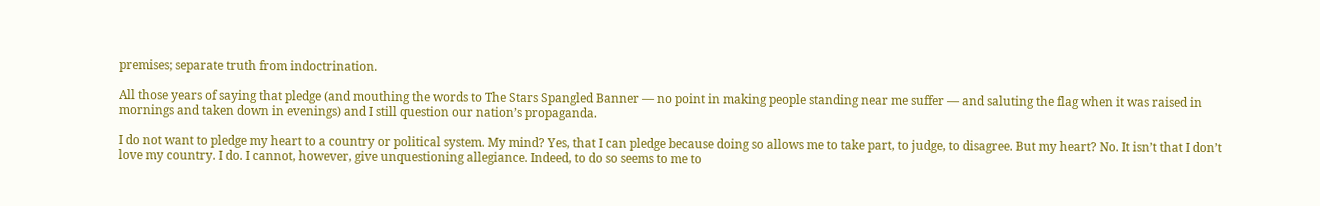premises; separate truth from indoctrination.

All those years of saying that pledge (and mouthing the words to The Stars Spangled Banner — no point in making people standing near me suffer — and saluting the flag when it was raised in mornings and taken down in evenings) and I still question our nation’s propaganda.

I do not want to pledge my heart to a country or political system. My mind? Yes, that I can pledge because doing so allows me to take part, to judge, to disagree. But my heart? No. It isn’t that I don’t love my country. I do. I cannot, however, give unquestioning allegiance. Indeed, to do so seems to me to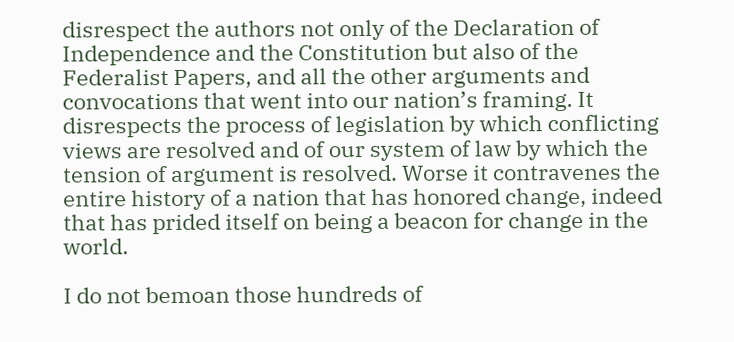disrespect the authors not only of the Declaration of Independence and the Constitution but also of the Federalist Papers, and all the other arguments and convocations that went into our nation’s framing. It disrespects the process of legislation by which conflicting views are resolved and of our system of law by which the tension of argument is resolved. Worse it contravenes the entire history of a nation that has honored change, indeed that has prided itself on being a beacon for change in the world.

I do not bemoan those hundreds of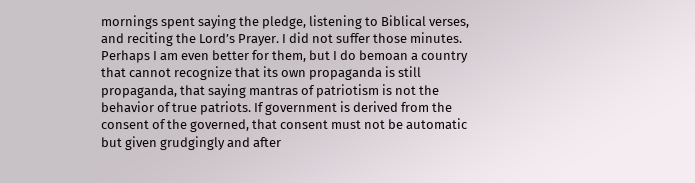mornings spent saying the pledge, listening to Biblical verses, and reciting the Lord’s Prayer. I did not suffer those minutes. Perhaps I am even better for them, but I do bemoan a country that cannot recognize that its own propaganda is still propaganda, that saying mantras of patriotism is not the behavior of true patriots. If government is derived from the consent of the governed, that consent must not be automatic but given grudgingly and after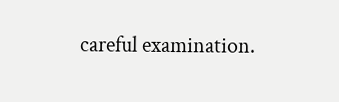careful examination.